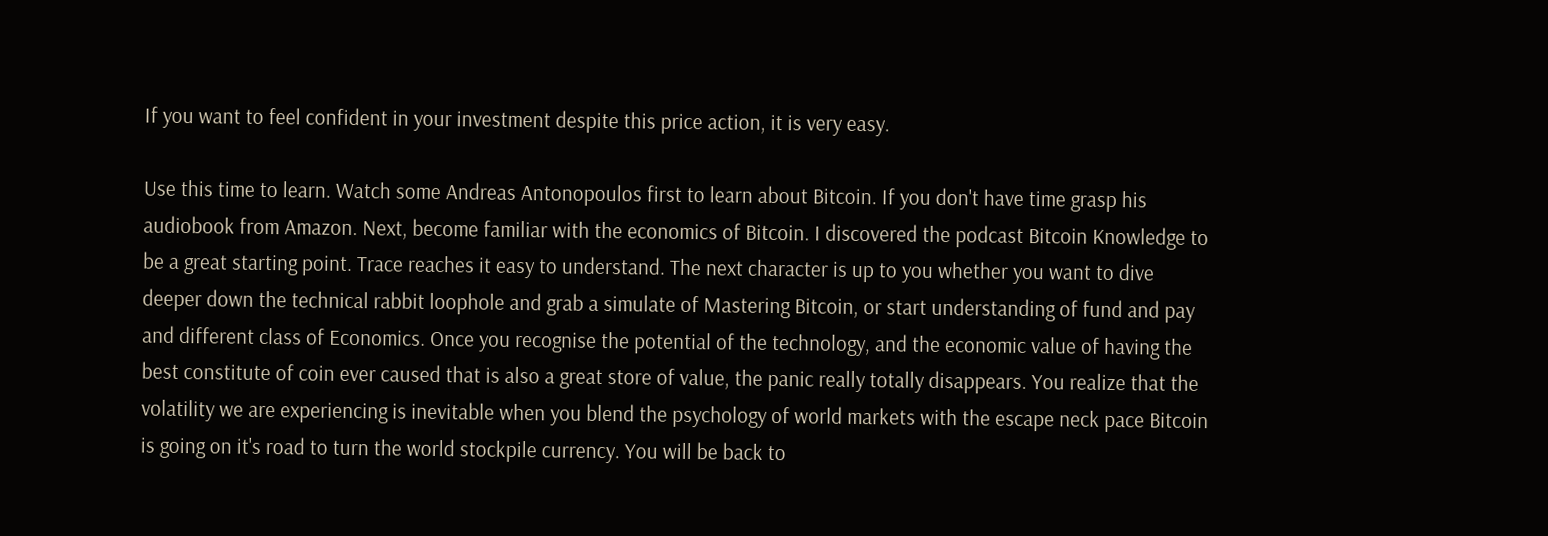If you want to feel confident in your investment despite this price action, it is very easy.

Use this time to learn. Watch some Andreas Antonopoulos first to learn about Bitcoin. If you don't have time grasp his audiobook from Amazon. Next, become familiar with the economics of Bitcoin. I discovered the podcast Bitcoin Knowledge to be a great starting point. Trace reaches it easy to understand. The next character is up to you whether you want to dive deeper down the technical rabbit loophole and grab a simulate of Mastering Bitcoin, or start understanding of fund and pay and different class of Economics. Once you recognise the potential of the technology, and the economic value of having the best constitute of coin ever caused that is also a great store of value, the panic really totally disappears. You realize that the volatility we are experiencing is inevitable when you blend the psychology of world markets with the escape neck pace Bitcoin is going on it's road to turn the world stockpile currency. You will be back to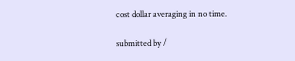cost dollar averaging in no time.

submitted by /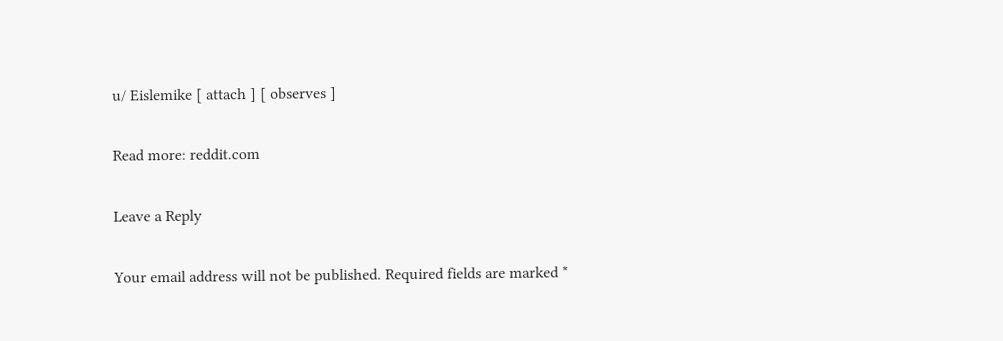u/ Eislemike [ attach ] [ observes ]

Read more: reddit.com

Leave a Reply

Your email address will not be published. Required fields are marked *